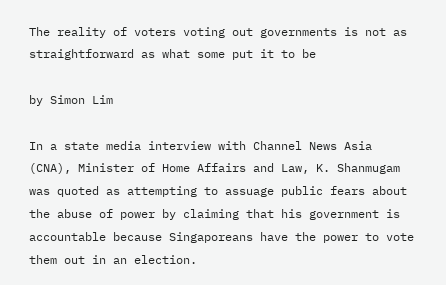The reality of voters voting out governments is not as straightforward as what some put it to be

by Simon Lim

In a state media interview with Channel News Asia (CNA), Minister of Home Affairs and Law, K. Shanmugam was quoted as attempting to assuage public fears about the abuse of power by claiming that his government is accountable because Singaporeans have the power to vote them out in an election.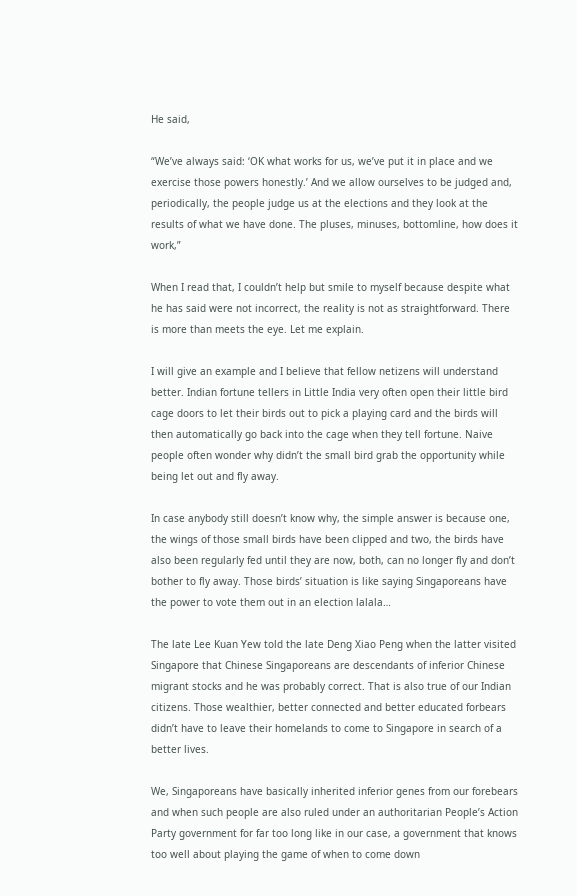He said,

“We’ve always said: ‘OK what works for us, we’ve put it in place and we exercise those powers honestly.’ And we allow ourselves to be judged and, periodically, the people judge us at the elections and they look at the results of what we have done. The pluses, minuses, bottomline, how does it work,”

When I read that, I couldn’t help but smile to myself because despite what he has said were not incorrect, the reality is not as straightforward. There is more than meets the eye. Let me explain.

I will give an example and I believe that fellow netizens will understand better. Indian fortune tellers in Little India very often open their little bird cage doors to let their birds out to pick a playing card and the birds will then automatically go back into the cage when they tell fortune. Naive people often wonder why didn’t the small bird grab the opportunity while being let out and fly away.

In case anybody still doesn’t know why, the simple answer is because one, the wings of those small birds have been clipped and two, the birds have also been regularly fed until they are now, both, can no longer fly and don’t bother to fly away. Those birds’ situation is like saying Singaporeans have the power to vote them out in an election lalala…

The late Lee Kuan Yew told the late Deng Xiao Peng when the latter visited Singapore that Chinese Singaporeans are descendants of inferior Chinese migrant stocks and he was probably correct. That is also true of our Indian citizens. Those wealthier, better connected and better educated forbears didn’t have to leave their homelands to come to Singapore in search of a better lives.

We, Singaporeans have basically inherited inferior genes from our forebears and when such people are also ruled under an authoritarian People’s Action Party government for far too long like in our case, a government that knows too well about playing the game of when to come down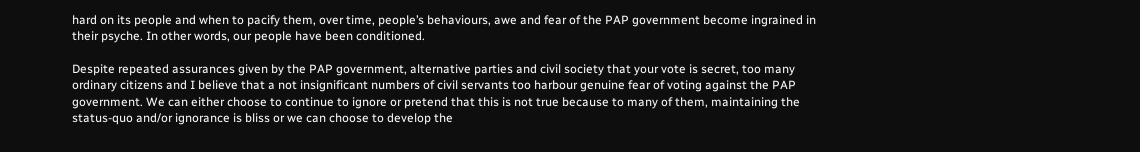hard on its people and when to pacify them, over time, people’s behaviours, awe and fear of the PAP government become ingrained in their psyche. In other words, our people have been conditioned.

Despite repeated assurances given by the PAP government, alternative parties and civil society that your vote is secret, too many ordinary citizens and I believe that a not insignificant numbers of civil servants too harbour genuine fear of voting against the PAP government. We can either choose to continue to ignore or pretend that this is not true because to many of them, maintaining the status-quo and/or ignorance is bliss or we can choose to develop the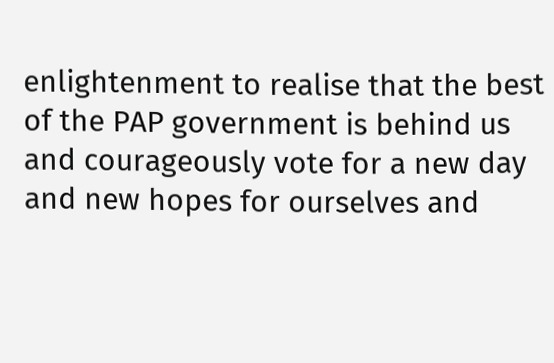enlightenment to realise that the best of the PAP government is behind us and courageously vote for a new day and new hopes for ourselves and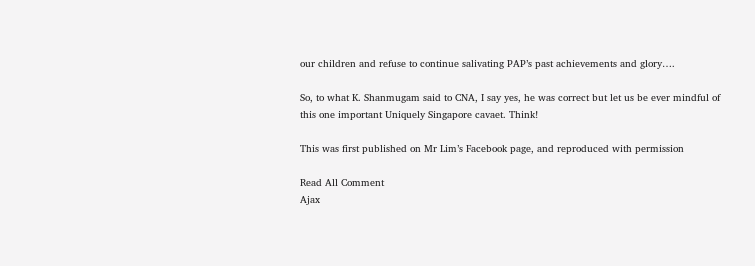our children and refuse to continue salivating PAP’s past achievements and glory….

So, to what K. Shanmugam said to CNA, I say yes, he was correct but let us be ever mindful of this one important Uniquely Singapore cavaet. Think!

This was first published on Mr Lim’s Facebook page, and reproduced with permission

Read All Comment
Ajax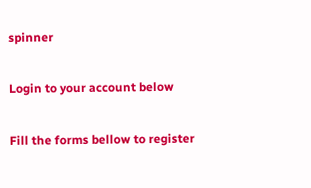spinner

Login to your account below

Fill the forms bellow to register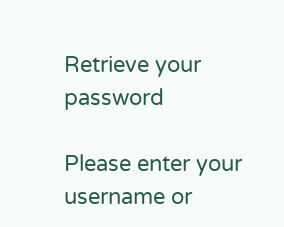Retrieve your password

Please enter your username or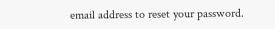email address to reset your password.